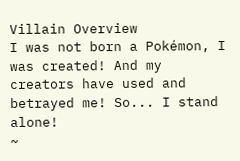Villain Overview
I was not born a Pokémon, I was created! And my creators have used and betrayed me! So... I stand alone!
~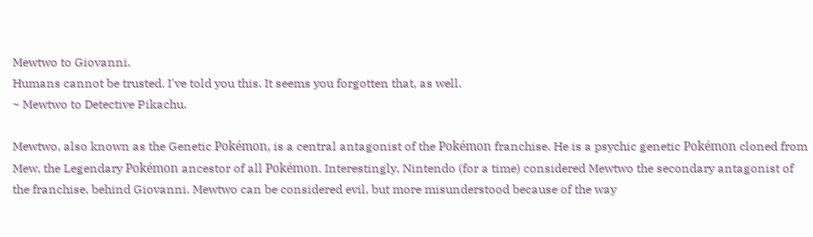Mewtwo to Giovanni.
Humans cannot be trusted. I've told you this. It seems you forgotten that, as well.
~ Mewtwo to Detective Pikachu.

Mewtwo, also known as the Genetic Pokémon, is a central antagonist of the Pokémon franchise. He is a psychic genetic Pokémon cloned from Mew, the Legendary Pokémon ancestor of all Pokémon. Interestingly, Nintendo (for a time) considered Mewtwo the secondary antagonist of the franchise, behind Giovanni. Mewtwo can be considered evil, but more misunderstood because of the way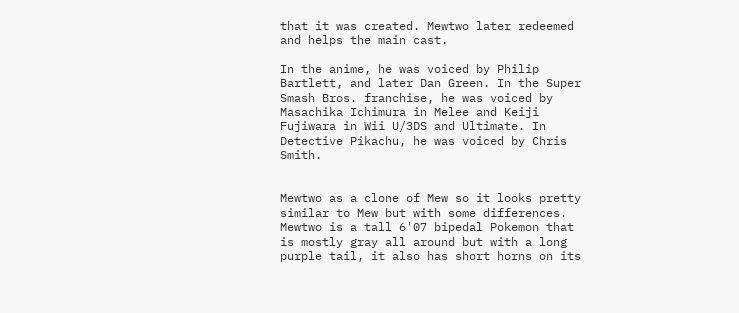that it was created. Mewtwo later redeemed and helps the main cast.

In the anime, he was voiced by Philip Bartlett, and later Dan Green. In the Super Smash Bros. franchise, he was voiced by Masachika Ichimura in Melee and Keiji Fujiwara in Wii U/3DS and Ultimate. In Detective Pikachu, he was voiced by Chris Smith.


Mewtwo as a clone of Mew so it looks pretty similar to Mew but with some differences. Mewtwo is a tall 6'07 bipedal Pokemon that is mostly gray all around but with a long purple tail, it also has short horns on its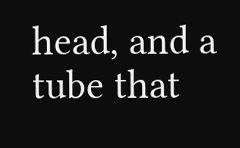head, and a tube that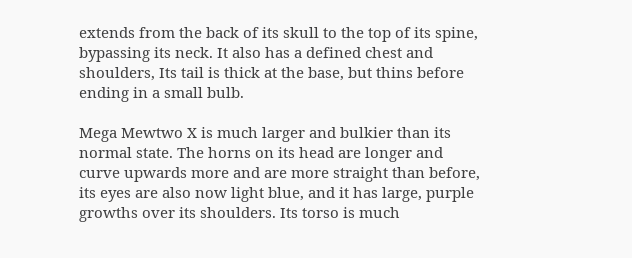extends from the back of its skull to the top of its spine, bypassing its neck. It also has a defined chest and shoulders, Its tail is thick at the base, but thins before ending in a small bulb.

Mega Mewtwo X is much larger and bulkier than its normal state. The horns on its head are longer and curve upwards more and are more straight than before, its eyes are also now light blue, and it has large, purple growths over its shoulders. Its torso is much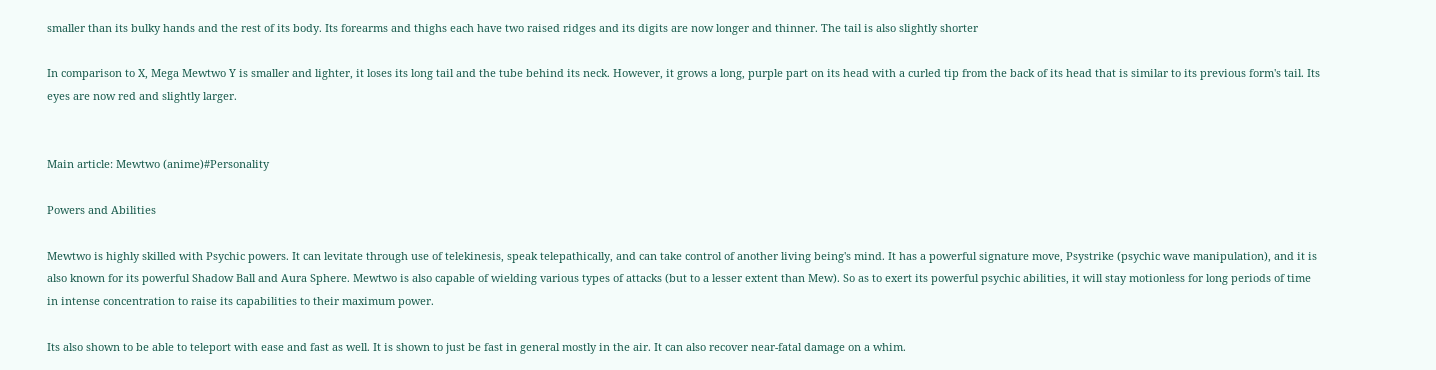smaller than its bulky hands and the rest of its body. Its forearms and thighs each have two raised ridges and its digits are now longer and thinner. The tail is also slightly shorter

In comparison to X, Mega Mewtwo Y is smaller and lighter, it loses its long tail and the tube behind its neck. However, it grows a long, purple part on its head with a curled tip from the back of its head that is similar to its previous form's tail. Its eyes are now red and slightly larger.


Main article: Mewtwo (anime)#Personality

Powers and Abilities

Mewtwo is highly skilled with Psychic powers. It can levitate through use of telekinesis, speak telepathically, and can take control of another living being's mind. It has a powerful signature move, Psystrike (psychic wave manipulation), and it is also known for its powerful Shadow Ball and Aura Sphere. Mewtwo is also capable of wielding various types of attacks (but to a lesser extent than Mew). So as to exert its powerful psychic abilities, it will stay motionless for long periods of time in intense concentration to raise its capabilities to their maximum power.

Its also shown to be able to teleport with ease and fast as well. It is shown to just be fast in general mostly in the air. It can also recover near-fatal damage on a whim.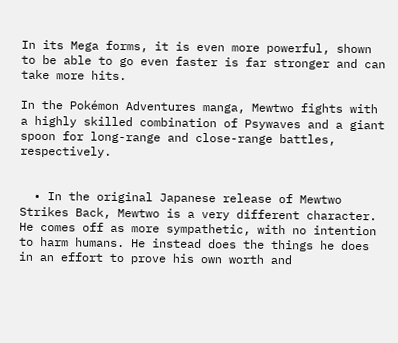In its Mega forms, it is even more powerful, shown to be able to go even faster is far stronger and can take more hits.

In the Pokémon Adventures manga, Mewtwo fights with a highly skilled combination of Psywaves and a giant spoon for long-range and close-range battles, respectively.


  • In the original Japanese release of Mewtwo Strikes Back, Mewtwo is a very different character. He comes off as more sympathetic, with no intention to harm humans. He instead does the things he does in an effort to prove his own worth and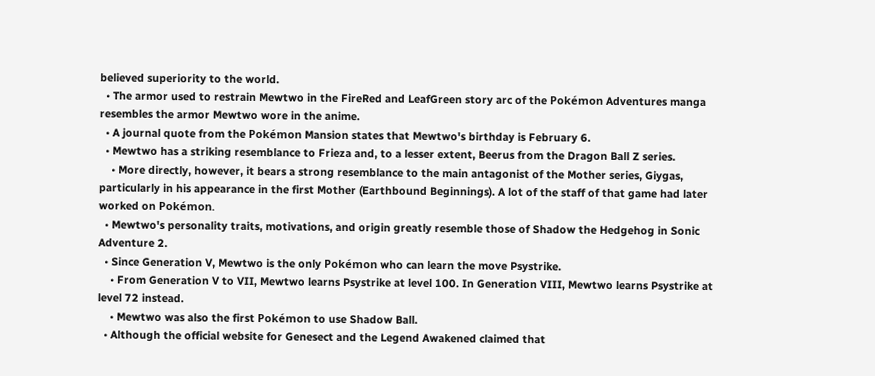believed superiority to the world.
  • The armor used to restrain Mewtwo in the FireRed and LeafGreen story arc of the Pokémon Adventures manga resembles the armor Mewtwo wore in the anime.
  • A journal quote from the Pokémon Mansion states that Mewtwo's birthday is February 6.
  • Mewtwo has a striking resemblance to Frieza and, to a lesser extent, Beerus from the Dragon Ball Z series.
    • More directly, however, it bears a strong resemblance to the main antagonist of the Mother series, Giygas, particularly in his appearance in the first Mother (Earthbound Beginnings). A lot of the staff of that game had later worked on Pokémon.
  • Mewtwo's personality traits, motivations, and origin greatly resemble those of Shadow the Hedgehog in Sonic Adventure 2.
  • Since Generation V, Mewtwo is the only Pokémon who can learn the move Psystrike.
    • From Generation V to VII, Mewtwo learns Psystrike at level 100. In Generation VIII, Mewtwo learns Psystrike at level 72 instead.
    • Mewtwo was also the first Pokémon to use Shadow Ball.
  • Although the official website for Genesect and the Legend Awakened claimed that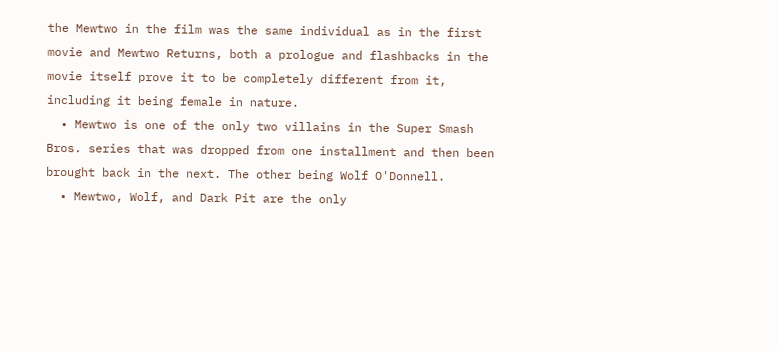the Mewtwo in the film was the same individual as in the first movie and Mewtwo Returns, both a prologue and flashbacks in the movie itself prove it to be completely different from it, including it being female in nature.
  • Mewtwo is one of the only two villains in the Super Smash Bros. series that was dropped from one installment and then been brought back in the next. The other being Wolf O'Donnell.
  • Mewtwo, Wolf, and Dark Pit are the only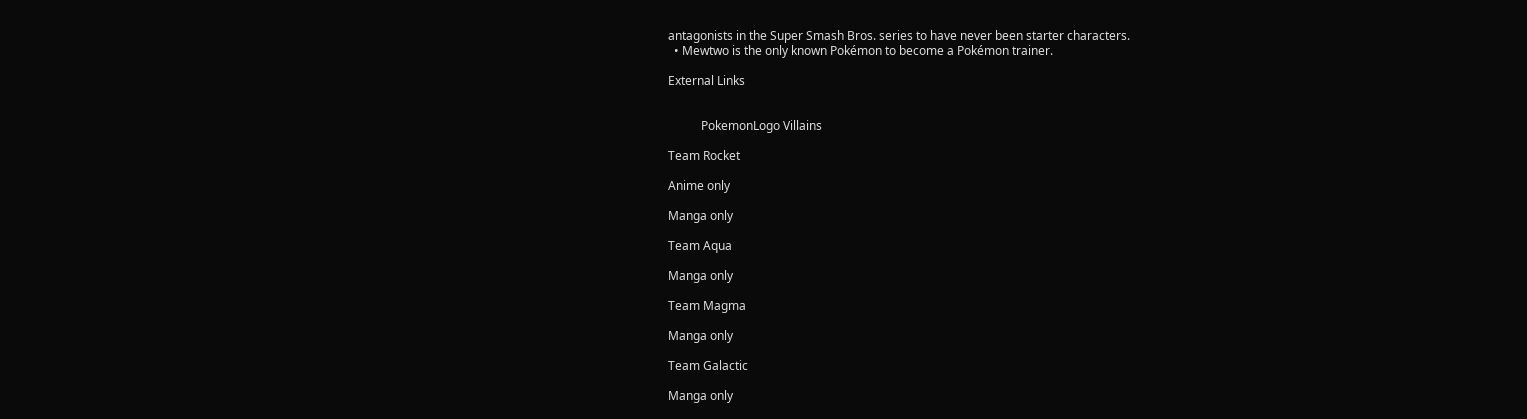antagonists in the Super Smash Bros. series to have never been starter characters.
  • Mewtwo is the only known Pokémon to become a Pokémon trainer.

External Links


           PokemonLogo Villains

Team Rocket

Anime only

Manga only

Team Aqua

Manga only

Team Magma

Manga only

Team Galactic

Manga only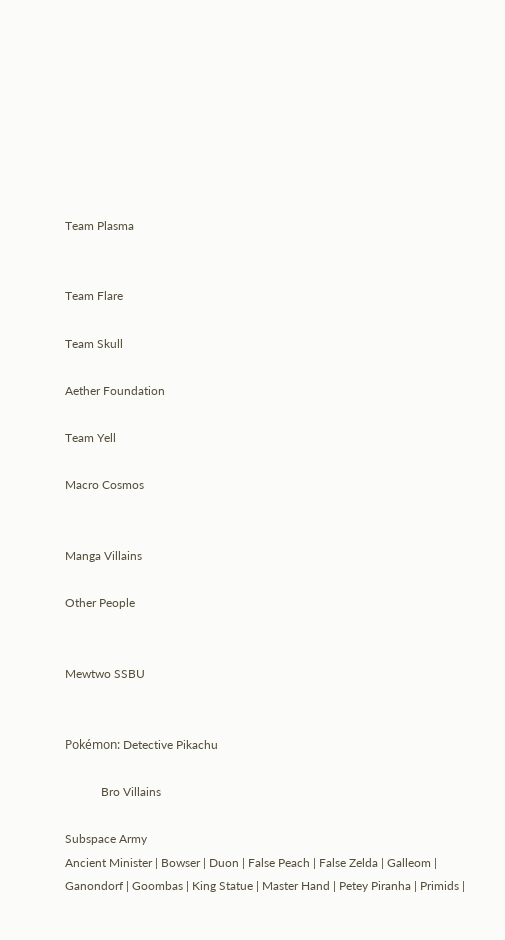Team Plasma


Team Flare

Team Skull

Aether Foundation

Team Yell

Macro Cosmos


Manga Villains

Other People


Mewtwo SSBU


Pokémon: Detective Pikachu

            Bro Villains

Subspace Army
Ancient Minister | Bowser | Duon | False Peach | False Zelda | Galleom | Ganondorf | Goombas | King Statue | Master Hand | Petey Piranha | Primids |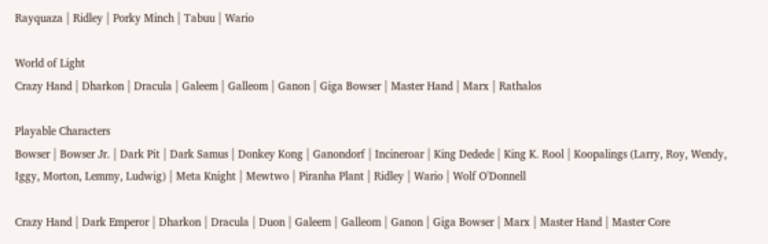Rayquaza | Ridley | Porky Minch | Tabuu | Wario

World of Light
Crazy Hand | Dharkon | Dracula | Galeem | Galleom | Ganon | Giga Bowser | Master Hand | Marx | Rathalos

Playable Characters
Bowser | Bowser Jr. | Dark Pit | Dark Samus | Donkey Kong | Ganondorf | Incineroar | King Dedede | King K. Rool | Koopalings (Larry, Roy, Wendy, Iggy, Morton, Lemmy, Ludwig) | Meta Knight | Mewtwo | Piranha Plant | Ridley | Wario | Wolf O'Donnell

Crazy Hand | Dark Emperor | Dharkon | Dracula | Duon | Galeem | Galleom | Ganon | Giga Bowser | Marx | Master Hand | Master Core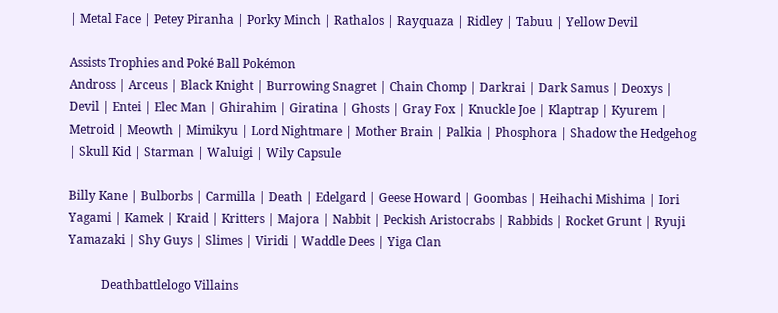| Metal Face | Petey Piranha | Porky Minch | Rathalos | Rayquaza | Ridley | Tabuu | Yellow Devil

Assists Trophies and Poké Ball Pokémon
Andross | Arceus | Black Knight | Burrowing Snagret | Chain Chomp | Darkrai | Dark Samus | Deoxys | Devil | Entei | Elec Man | Ghirahim | Giratina | Ghosts | Gray Fox | Knuckle Joe | Klaptrap | Kyurem | Metroid | Meowth | Mimikyu | Lord Nightmare | Mother Brain | Palkia | Phosphora | Shadow the Hedgehog | Skull Kid | Starman | Waluigi | Wily Capsule

Billy Kane | Bulborbs | Carmilla | Death | Edelgard | Geese Howard | Goombas | Heihachi Mishima | Iori Yagami | Kamek | Kraid | Kritters | Majora | Nabbit | Peckish Aristocrabs | Rabbids | Rocket Grunt | Ryuji Yamazaki | Shy Guys | Slimes | Viridi | Waddle Dees | Yiga Clan

           Deathbattlelogo Villains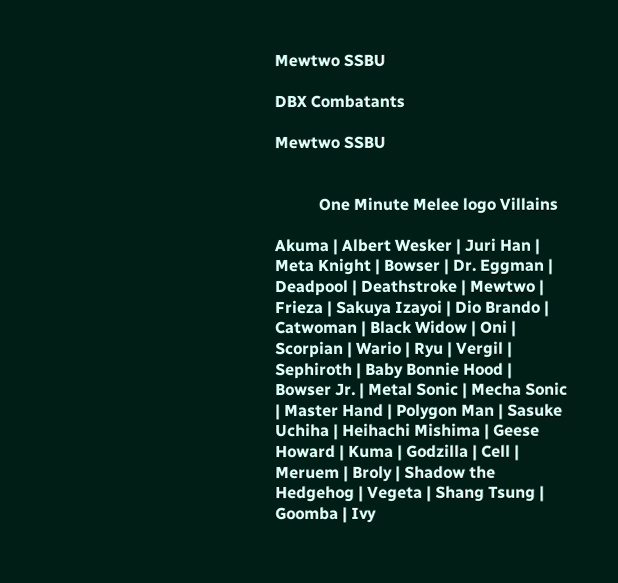Mewtwo SSBU

DBX Combatants

Mewtwo SSBU


           One Minute Melee logo Villains

Akuma | Albert Wesker | Juri Han | Meta Knight | Bowser | Dr. Eggman | Deadpool | Deathstroke | Mewtwo | Frieza | Sakuya Izayoi | Dio Brando | Catwoman | Black Widow | Oni | Scorpian | Wario | Ryu | Vergil | Sephiroth | Baby Bonnie Hood | Bowser Jr. | Metal Sonic | Mecha Sonic | Master Hand | Polygon Man | Sasuke Uchiha | Heihachi Mishima | Geese Howard | Kuma | Godzilla | Cell | Meruem | Broly | Shadow the Hedgehog | Vegeta | Shang Tsung | Goomba | Ivy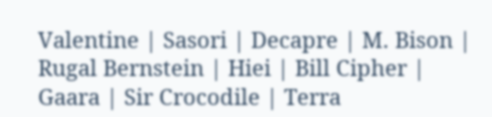Valentine | Sasori | Decapre | M. Bison | Rugal Bernstein | Hiei | Bill Cipher | Gaara | Sir Crocodile | Terra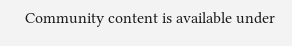Community content is available under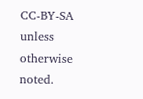CC-BY-SA unless otherwise noted.